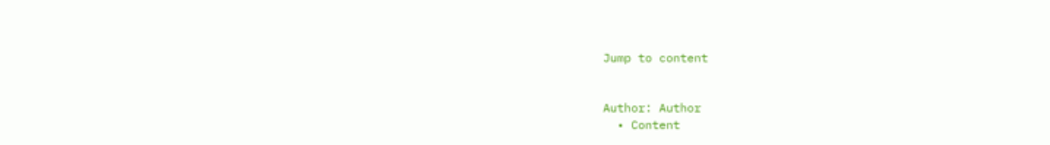Jump to content


Author: Author
  • Content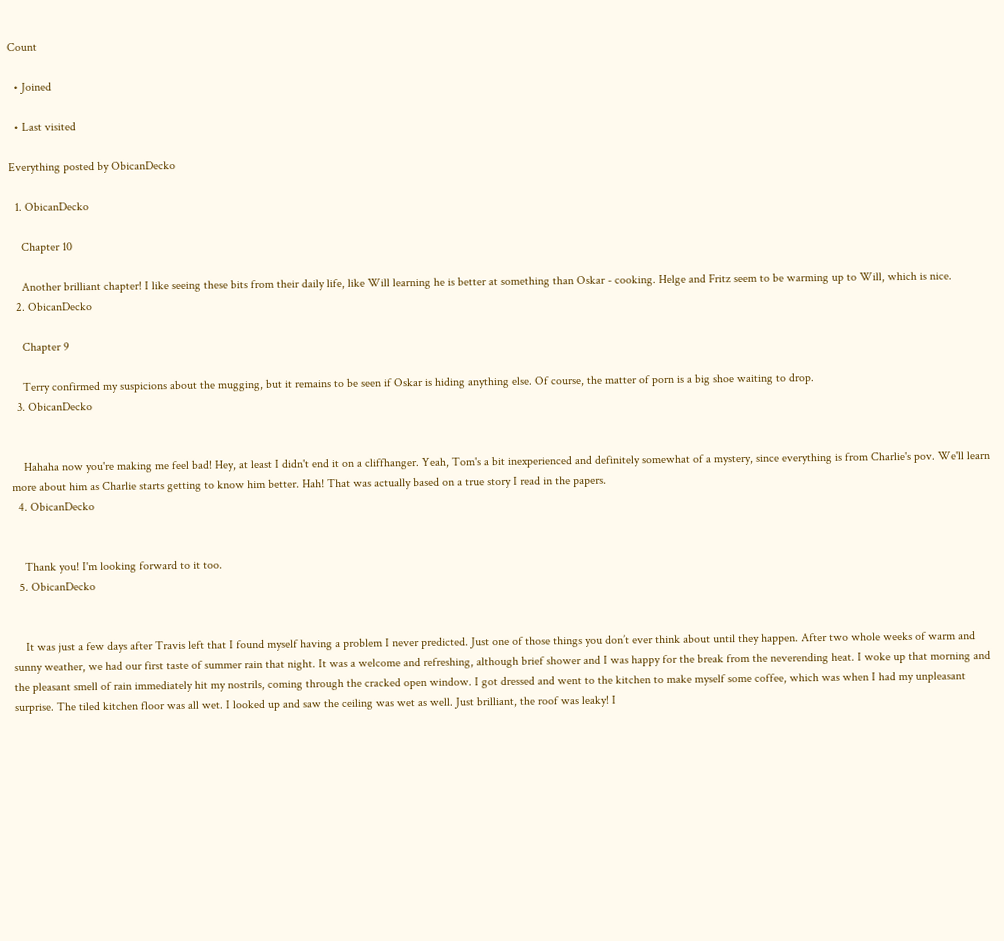Count

  • Joined

  • Last visited

Everything posted by ObicanDecko

  1. ObicanDecko

    Chapter 10

    Another brilliant chapter! I like seeing these bits from their daily life, like Will learning he is better at something than Oskar - cooking. Helge and Fritz seem to be warming up to Will, which is nice.
  2. ObicanDecko

    Chapter 9

    Terry confirmed my suspicions about the mugging, but it remains to be seen if Oskar is hiding anything else. Of course, the matter of porn is a big shoe waiting to drop.
  3. ObicanDecko


    Hahaha now you're making me feel bad! Hey, at least I didn't end it on a cliffhanger. Yeah, Tom's a bit inexperienced and definitely somewhat of a mystery, since everything is from Charlie's pov. We'll learn more about him as Charlie starts getting to know him better. Hah! That was actually based on a true story I read in the papers.
  4. ObicanDecko


    Thank you! I'm looking forward to it too.
  5. ObicanDecko


    It was just a few days after Travis left that I found myself having a problem I never predicted. Just one of those things you don’t ever think about until they happen. After two whole weeks of warm and sunny weather, we had our first taste of summer rain that night. It was a welcome and refreshing, although brief shower and I was happy for the break from the neverending heat. I woke up that morning and the pleasant smell of rain immediately hit my nostrils, coming through the cracked open window. I got dressed and went to the kitchen to make myself some coffee, which was when I had my unpleasant surprise. The tiled kitchen floor was all wet. I looked up and saw the ceiling was wet as well. Just brilliant, the roof was leaky! I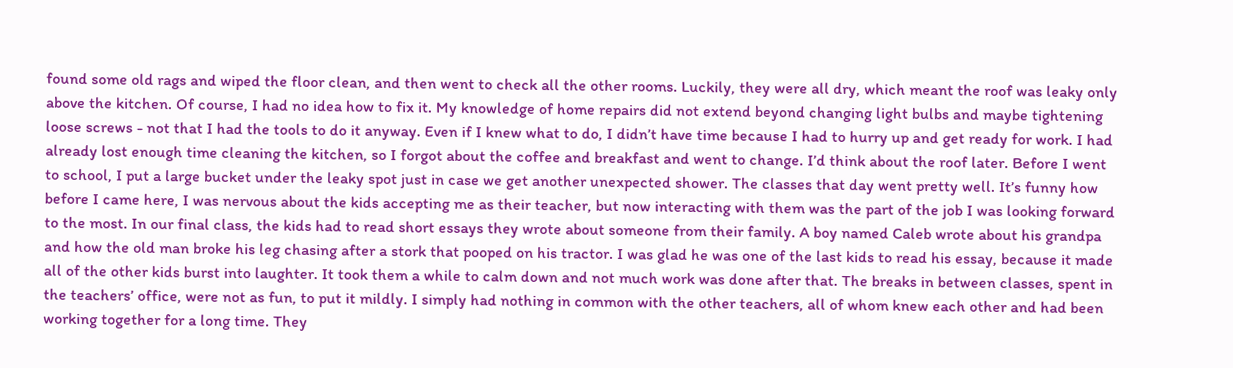found some old rags and wiped the floor clean, and then went to check all the other rooms. Luckily, they were all dry, which meant the roof was leaky only above the kitchen. Of course, I had no idea how to fix it. My knowledge of home repairs did not extend beyond changing light bulbs and maybe tightening loose screws - not that I had the tools to do it anyway. Even if I knew what to do, I didn’t have time because I had to hurry up and get ready for work. I had already lost enough time cleaning the kitchen, so I forgot about the coffee and breakfast and went to change. I’d think about the roof later. Before I went to school, I put a large bucket under the leaky spot just in case we get another unexpected shower. The classes that day went pretty well. It’s funny how before I came here, I was nervous about the kids accepting me as their teacher, but now interacting with them was the part of the job I was looking forward to the most. In our final class, the kids had to read short essays they wrote about someone from their family. A boy named Caleb wrote about his grandpa and how the old man broke his leg chasing after a stork that pooped on his tractor. I was glad he was one of the last kids to read his essay, because it made all of the other kids burst into laughter. It took them a while to calm down and not much work was done after that. The breaks in between classes, spent in the teachers’ office, were not as fun, to put it mildly. I simply had nothing in common with the other teachers, all of whom knew each other and had been working together for a long time. They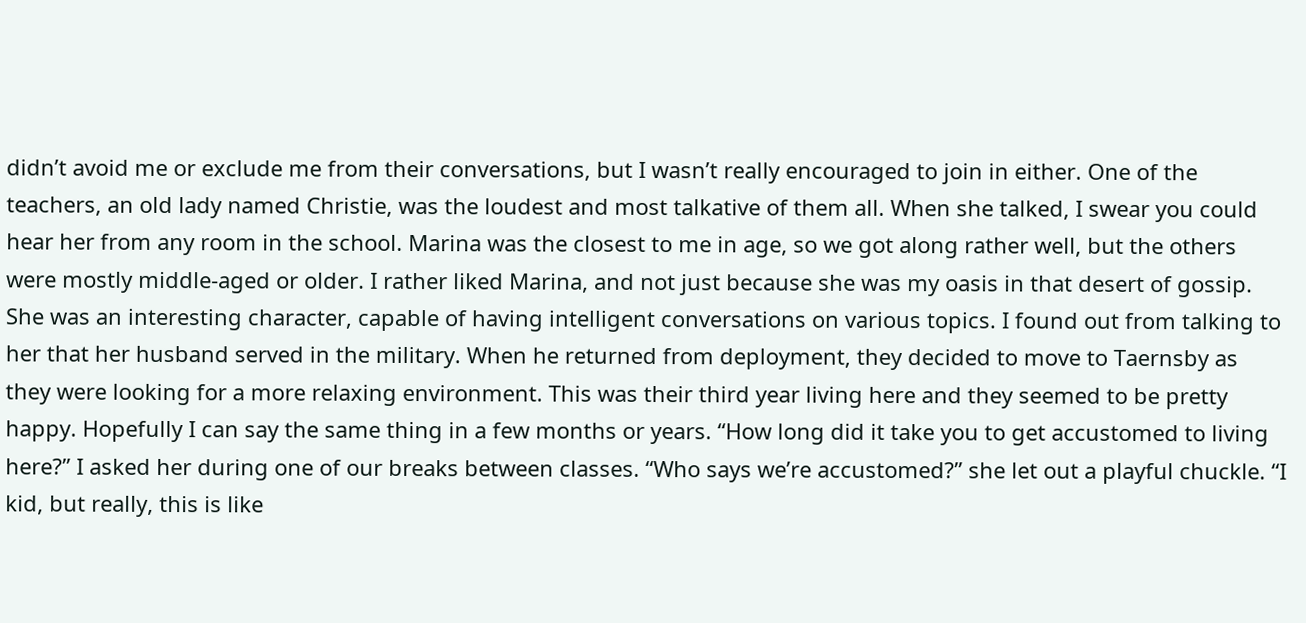didn’t avoid me or exclude me from their conversations, but I wasn’t really encouraged to join in either. One of the teachers, an old lady named Christie, was the loudest and most talkative of them all. When she talked, I swear you could hear her from any room in the school. Marina was the closest to me in age, so we got along rather well, but the others were mostly middle-aged or older. I rather liked Marina, and not just because she was my oasis in that desert of gossip. She was an interesting character, capable of having intelligent conversations on various topics. I found out from talking to her that her husband served in the military. When he returned from deployment, they decided to move to Taernsby as they were looking for a more relaxing environment. This was their third year living here and they seemed to be pretty happy. Hopefully I can say the same thing in a few months or years. “How long did it take you to get accustomed to living here?” I asked her during one of our breaks between classes. “Who says we’re accustomed?” she let out a playful chuckle. “I kid, but really, this is like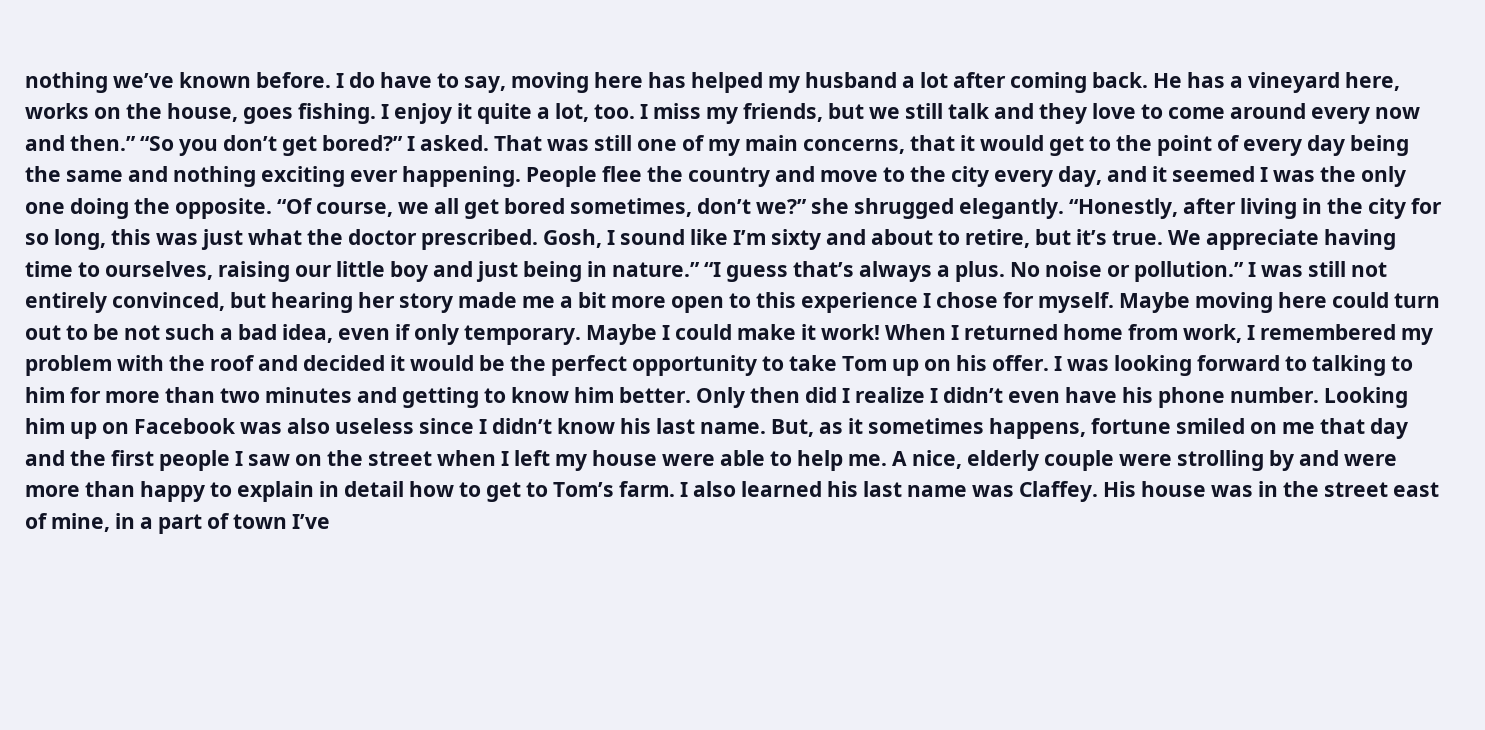nothing we’ve known before. I do have to say, moving here has helped my husband a lot after coming back. He has a vineyard here, works on the house, goes fishing. I enjoy it quite a lot, too. I miss my friends, but we still talk and they love to come around every now and then.” “So you don’t get bored?” I asked. That was still one of my main concerns, that it would get to the point of every day being the same and nothing exciting ever happening. People flee the country and move to the city every day, and it seemed I was the only one doing the opposite. “Of course, we all get bored sometimes, don’t we?” she shrugged elegantly. “Honestly, after living in the city for so long, this was just what the doctor prescribed. Gosh, I sound like I’m sixty and about to retire, but it’s true. We appreciate having time to ourselves, raising our little boy and just being in nature.” “I guess that’s always a plus. No noise or pollution.” I was still not entirely convinced, but hearing her story made me a bit more open to this experience I chose for myself. Maybe moving here could turn out to be not such a bad idea, even if only temporary. Maybe I could make it work! When I returned home from work, I remembered my problem with the roof and decided it would be the perfect opportunity to take Tom up on his offer. I was looking forward to talking to him for more than two minutes and getting to know him better. Only then did I realize I didn’t even have his phone number. Looking him up on Facebook was also useless since I didn’t know his last name. But, as it sometimes happens, fortune smiled on me that day and the first people I saw on the street when I left my house were able to help me. A nice, elderly couple were strolling by and were more than happy to explain in detail how to get to Tom’s farm. I also learned his last name was Claffey. His house was in the street east of mine, in a part of town I’ve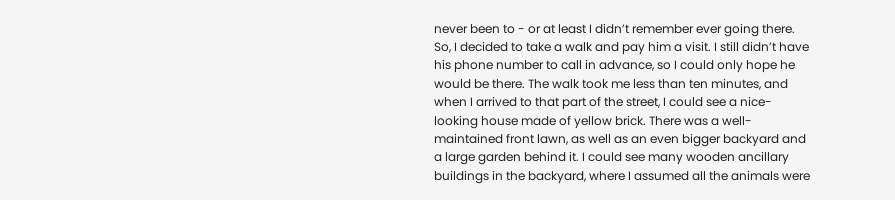never been to - or at least I didn’t remember ever going there. So, I decided to take a walk and pay him a visit. I still didn’t have his phone number to call in advance, so I could only hope he would be there. The walk took me less than ten minutes, and when I arrived to that part of the street, I could see a nice-looking house made of yellow brick. There was a well-maintained front lawn, as well as an even bigger backyard and a large garden behind it. I could see many wooden ancillary buildings in the backyard, where I assumed all the animals were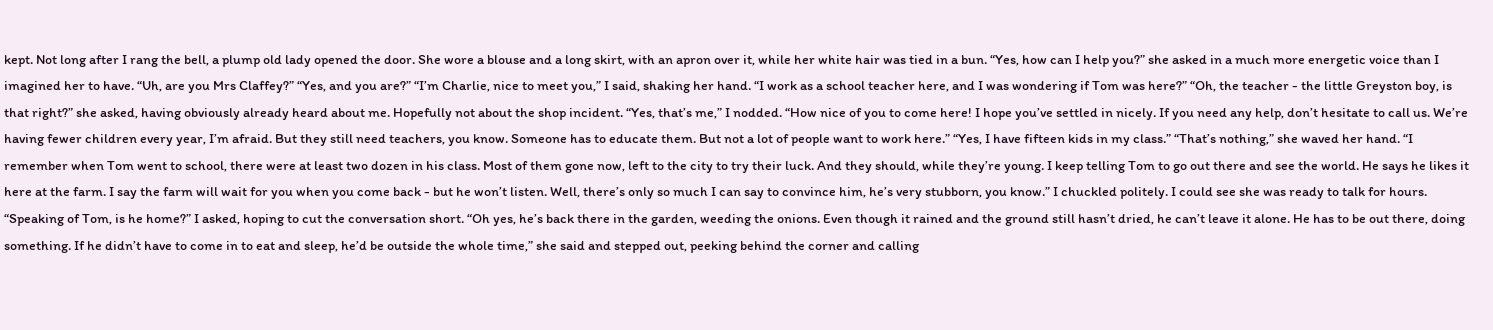kept. Not long after I rang the bell, a plump old lady opened the door. She wore a blouse and a long skirt, with an apron over it, while her white hair was tied in a bun. “Yes, how can I help you?” she asked in a much more energetic voice than I imagined her to have. “Uh, are you Mrs Claffey?” “Yes, and you are?” “I’m Charlie, nice to meet you,” I said, shaking her hand. “I work as a school teacher here, and I was wondering if Tom was here?” “Oh, the teacher - the little Greyston boy, is that right?” she asked, having obviously already heard about me. Hopefully not about the shop incident. “Yes, that’s me,” I nodded. “How nice of you to come here! I hope you’ve settled in nicely. If you need any help, don’t hesitate to call us. We’re having fewer children every year, I’m afraid. But they still need teachers, you know. Someone has to educate them. But not a lot of people want to work here.” “Yes, I have fifteen kids in my class.” “That’s nothing,” she waved her hand. “I remember when Tom went to school, there were at least two dozen in his class. Most of them gone now, left to the city to try their luck. And they should, while they’re young. I keep telling Tom to go out there and see the world. He says he likes it here at the farm. I say the farm will wait for you when you come back - but he won’t listen. Well, there’s only so much I can say to convince him, he’s very stubborn, you know.” I chuckled politely. I could see she was ready to talk for hours. “Speaking of Tom, is he home?” I asked, hoping to cut the conversation short. “Oh yes, he’s back there in the garden, weeding the onions. Even though it rained and the ground still hasn’t dried, he can’t leave it alone. He has to be out there, doing something. If he didn’t have to come in to eat and sleep, he’d be outside the whole time,” she said and stepped out, peeking behind the corner and calling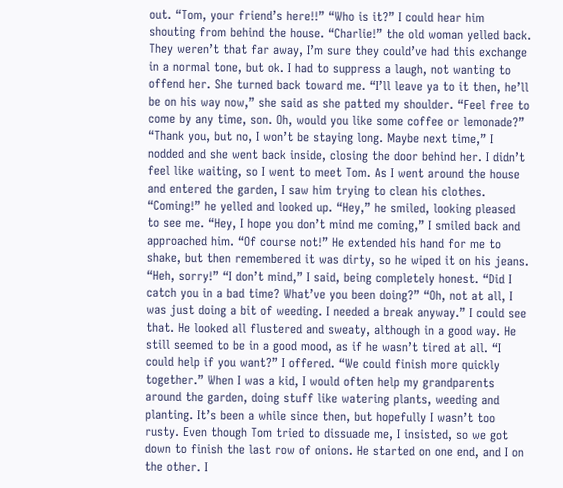out. “Tom, your friend’s here!!” “Who is it?” I could hear him shouting from behind the house. “Charlie!” the old woman yelled back. They weren’t that far away, I’m sure they could’ve had this exchange in a normal tone, but ok. I had to suppress a laugh, not wanting to offend her. She turned back toward me. “I’ll leave ya to it then, he’ll be on his way now,” she said as she patted my shoulder. “Feel free to come by any time, son. Oh, would you like some coffee or lemonade?” “Thank you, but no, I won’t be staying long. Maybe next time,” I nodded and she went back inside, closing the door behind her. I didn’t feel like waiting, so I went to meet Tom. As I went around the house and entered the garden, I saw him trying to clean his clothes. “Coming!” he yelled and looked up. “Hey,” he smiled, looking pleased to see me. “Hey, I hope you don’t mind me coming,” I smiled back and approached him. “Of course not!” He extended his hand for me to shake, but then remembered it was dirty, so he wiped it on his jeans. “Heh, sorry!” “I don’t mind,” I said, being completely honest. “Did I catch you in a bad time? What’ve you been doing?” “Oh, not at all, I was just doing a bit of weeding. I needed a break anyway.” I could see that. He looked all flustered and sweaty, although in a good way. He still seemed to be in a good mood, as if he wasn’t tired at all. “I could help if you want?” I offered. “We could finish more quickly together.” When I was a kid, I would often help my grandparents around the garden, doing stuff like watering plants, weeding and planting. It’s been a while since then, but hopefully I wasn’t too rusty. Even though Tom tried to dissuade me, I insisted, so we got down to finish the last row of onions. He started on one end, and I on the other. I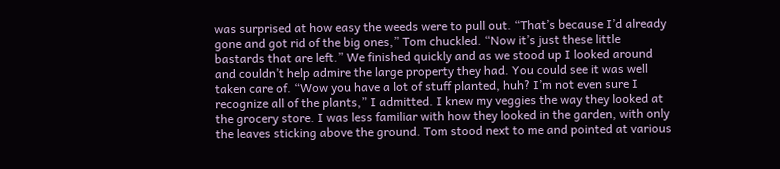was surprised at how easy the weeds were to pull out. “That’s because I’d already gone and got rid of the big ones,” Tom chuckled. “Now it’s just these little bastards that are left.” We finished quickly and as we stood up I looked around and couldn’t help admire the large property they had. You could see it was well taken care of. “Wow you have a lot of stuff planted, huh? I’m not even sure I recognize all of the plants,” I admitted. I knew my veggies the way they looked at the grocery store. I was less familiar with how they looked in the garden, with only the leaves sticking above the ground. Tom stood next to me and pointed at various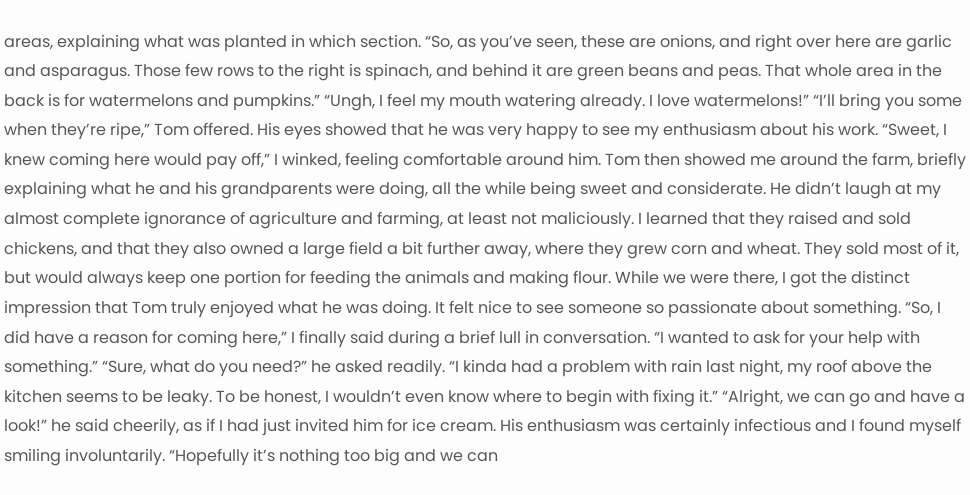areas, explaining what was planted in which section. “So, as you’ve seen, these are onions, and right over here are garlic and asparagus. Those few rows to the right is spinach, and behind it are green beans and peas. That whole area in the back is for watermelons and pumpkins.” “Ungh, I feel my mouth watering already. I love watermelons!” “I’ll bring you some when they’re ripe,” Tom offered. His eyes showed that he was very happy to see my enthusiasm about his work. “Sweet, I knew coming here would pay off,” I winked, feeling comfortable around him. Tom then showed me around the farm, briefly explaining what he and his grandparents were doing, all the while being sweet and considerate. He didn’t laugh at my almost complete ignorance of agriculture and farming, at least not maliciously. I learned that they raised and sold chickens, and that they also owned a large field a bit further away, where they grew corn and wheat. They sold most of it, but would always keep one portion for feeding the animals and making flour. While we were there, I got the distinct impression that Tom truly enjoyed what he was doing. It felt nice to see someone so passionate about something. “So, I did have a reason for coming here,” I finally said during a brief lull in conversation. “I wanted to ask for your help with something.” “Sure, what do you need?” he asked readily. “I kinda had a problem with rain last night, my roof above the kitchen seems to be leaky. To be honest, I wouldn’t even know where to begin with fixing it.” “Alright, we can go and have a look!” he said cheerily, as if I had just invited him for ice cream. His enthusiasm was certainly infectious and I found myself smiling involuntarily. “Hopefully it’s nothing too big and we can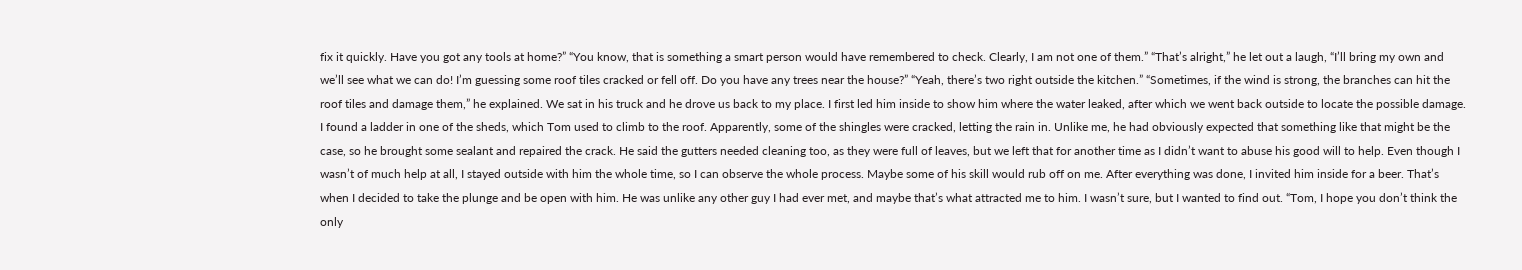fix it quickly. Have you got any tools at home?” “You know, that is something a smart person would have remembered to check. Clearly, I am not one of them.” “That’s alright,” he let out a laugh, “I’ll bring my own and we’ll see what we can do! I’m guessing some roof tiles cracked or fell off. Do you have any trees near the house?” “Yeah, there’s two right outside the kitchen.” “Sometimes, if the wind is strong, the branches can hit the roof tiles and damage them,” he explained. We sat in his truck and he drove us back to my place. I first led him inside to show him where the water leaked, after which we went back outside to locate the possible damage. I found a ladder in one of the sheds, which Tom used to climb to the roof. Apparently, some of the shingles were cracked, letting the rain in. Unlike me, he had obviously expected that something like that might be the case, so he brought some sealant and repaired the crack. He said the gutters needed cleaning too, as they were full of leaves, but we left that for another time as I didn’t want to abuse his good will to help. Even though I wasn’t of much help at all, I stayed outside with him the whole time, so I can observe the whole process. Maybe some of his skill would rub off on me. After everything was done, I invited him inside for a beer. That’s when I decided to take the plunge and be open with him. He was unlike any other guy I had ever met, and maybe that’s what attracted me to him. I wasn’t sure, but I wanted to find out. “Tom, I hope you don’t think the only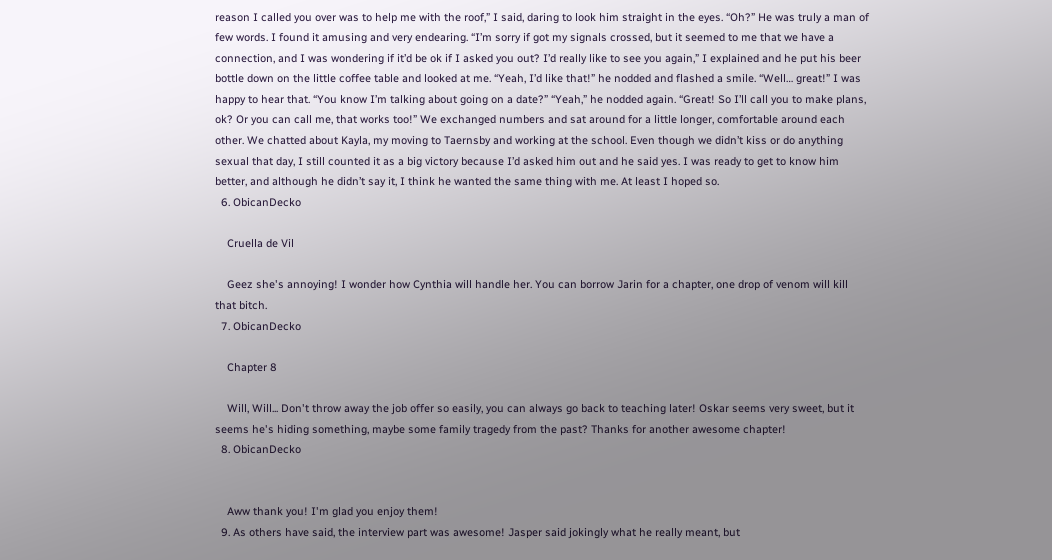reason I called you over was to help me with the roof,” I said, daring to look him straight in the eyes. “Oh?” He was truly a man of few words. I found it amusing and very endearing. “I’m sorry if got my signals crossed, but it seemed to me that we have a connection, and I was wondering if it’d be ok if I asked you out? I’d really like to see you again,” I explained and he put his beer bottle down on the little coffee table and looked at me. “Yeah, I’d like that!” he nodded and flashed a smile. “Well… great!” I was happy to hear that. “You know I’m talking about going on a date?” “Yeah,” he nodded again. “Great! So I’ll call you to make plans, ok? Or you can call me, that works too!” We exchanged numbers and sat around for a little longer, comfortable around each other. We chatted about Kayla, my moving to Taernsby and working at the school. Even though we didn’t kiss or do anything sexual that day, I still counted it as a big victory because I’d asked him out and he said yes. I was ready to get to know him better, and although he didn’t say it, I think he wanted the same thing with me. At least I hoped so.
  6. ObicanDecko

    Cruella de Vil

    Geez she's annoying! I wonder how Cynthia will handle her. You can borrow Jarin for a chapter, one drop of venom will kill that bitch.
  7. ObicanDecko

    Chapter 8

    Will, Will... Don't throw away the job offer so easily, you can always go back to teaching later! Oskar seems very sweet, but it seems he's hiding something, maybe some family tragedy from the past? Thanks for another awesome chapter!
  8. ObicanDecko


    Aww thank you! I'm glad you enjoy them!
  9. As others have said, the interview part was awesome! Jasper said jokingly what he really meant, but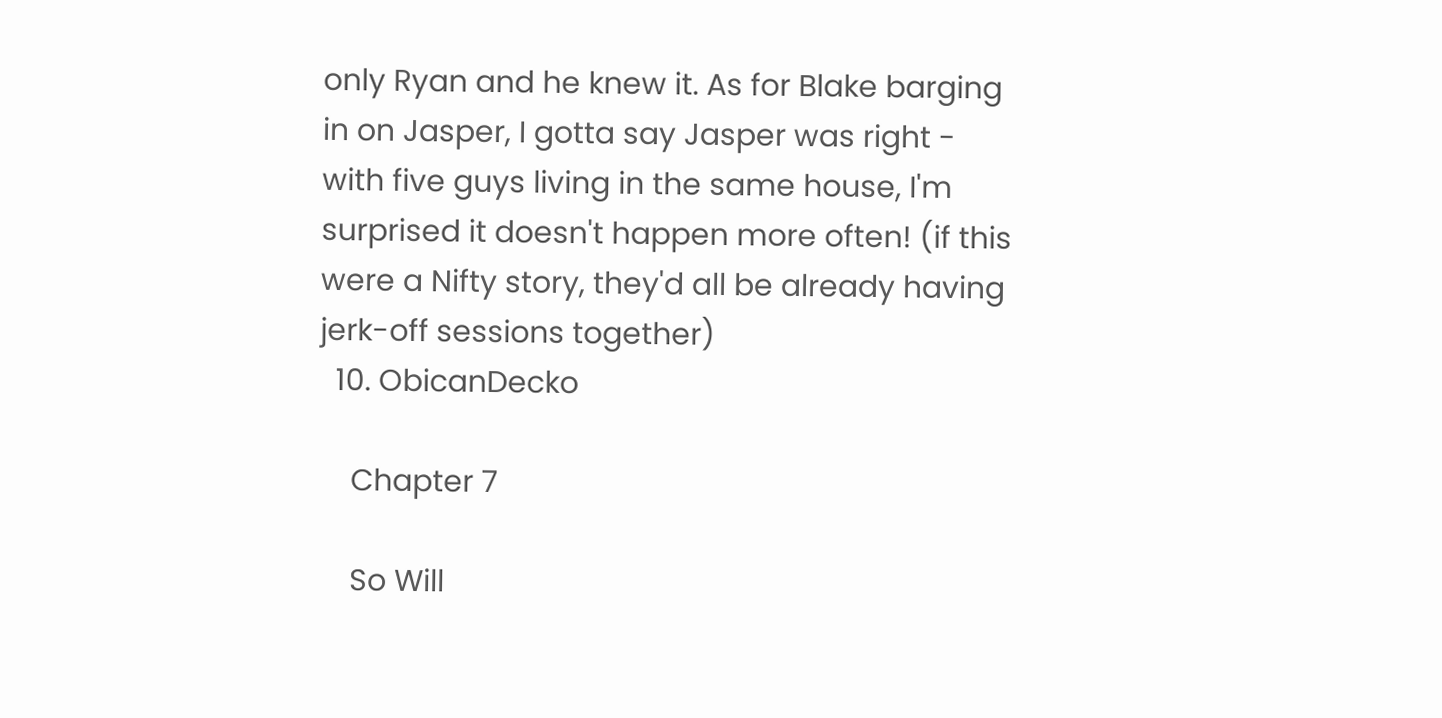only Ryan and he knew it. As for Blake barging in on Jasper, I gotta say Jasper was right - with five guys living in the same house, I'm surprised it doesn't happen more often! (if this were a Nifty story, they'd all be already having jerk-off sessions together)
  10. ObicanDecko

    Chapter 7

    So Will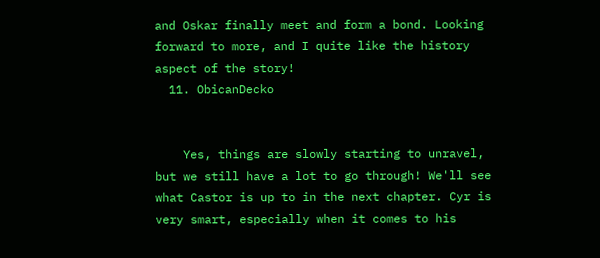and Oskar finally meet and form a bond. Looking forward to more, and I quite like the history aspect of the story!
  11. ObicanDecko


    Yes, things are slowly starting to unravel, but we still have a lot to go through! We'll see what Castor is up to in the next chapter. Cyr is very smart, especially when it comes to his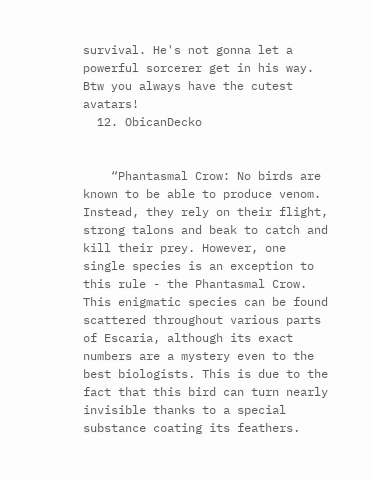survival. He's not gonna let a powerful sorcerer get in his way. Btw you always have the cutest avatars!
  12. ObicanDecko


    “Phantasmal Crow: No birds are known to be able to produce venom. Instead, they rely on their flight, strong talons and beak to catch and kill their prey. However, one single species is an exception to this rule - the Phantasmal Crow. This enigmatic species can be found scattered throughout various parts of Escaria, although its exact numbers are a mystery even to the best biologists. This is due to the fact that this bird can turn nearly invisible thanks to a special substance coating its feathers.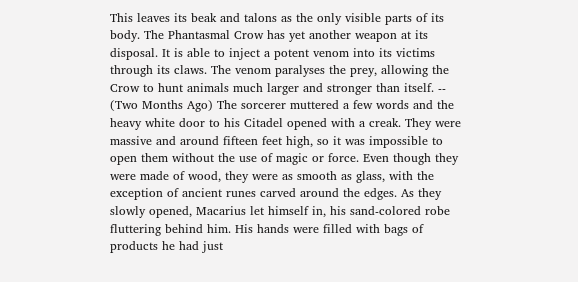This leaves its beak and talons as the only visible parts of its body. The Phantasmal Crow has yet another weapon at its disposal. It is able to inject a potent venom into its victims through its claws. The venom paralyses the prey, allowing the Crow to hunt animals much larger and stronger than itself. -- (Two Months Ago) The sorcerer muttered a few words and the heavy white door to his Citadel opened with a creak. They were massive and around fifteen feet high, so it was impossible to open them without the use of magic or force. Even though they were made of wood, they were as smooth as glass, with the exception of ancient runes carved around the edges. As they slowly opened, Macarius let himself in, his sand-colored robe fluttering behind him. His hands were filled with bags of products he had just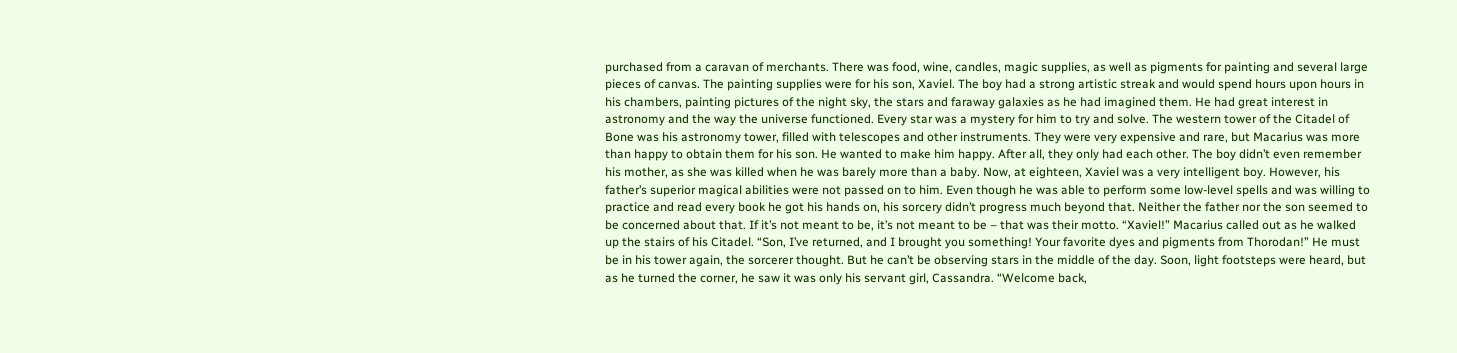purchased from a caravan of merchants. There was food, wine, candles, magic supplies, as well as pigments for painting and several large pieces of canvas. The painting supplies were for his son, Xaviel. The boy had a strong artistic streak and would spend hours upon hours in his chambers, painting pictures of the night sky, the stars and faraway galaxies as he had imagined them. He had great interest in astronomy and the way the universe functioned. Every star was a mystery for him to try and solve. The western tower of the Citadel of Bone was his astronomy tower, filled with telescopes and other instruments. They were very expensive and rare, but Macarius was more than happy to obtain them for his son. He wanted to make him happy. After all, they only had each other. The boy didn’t even remember his mother, as she was killed when he was barely more than a baby. Now, at eighteen, Xaviel was a very intelligent boy. However, his father’s superior magical abilities were not passed on to him. Even though he was able to perform some low-level spells and was willing to practice and read every book he got his hands on, his sorcery didn’t progress much beyond that. Neither the father nor the son seemed to be concerned about that. If it’s not meant to be, it’s not meant to be – that was their motto. “Xaviel!” Macarius called out as he walked up the stairs of his Citadel. “Son, I’ve returned, and I brought you something! Your favorite dyes and pigments from Thorodan!” He must be in his tower again, the sorcerer thought. But he can’t be observing stars in the middle of the day. Soon, light footsteps were heard, but as he turned the corner, he saw it was only his servant girl, Cassandra. “Welcome back,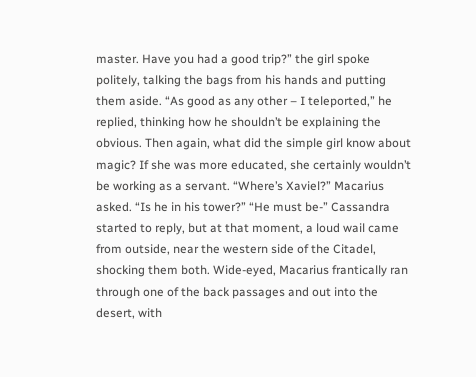master. Have you had a good trip?” the girl spoke politely, talking the bags from his hands and putting them aside. “As good as any other – I teleported,” he replied, thinking how he shouldn’t be explaining the obvious. Then again, what did the simple girl know about magic? If she was more educated, she certainly wouldn’t be working as a servant. “Where’s Xaviel?” Macarius asked. “Is he in his tower?” “He must be-” Cassandra started to reply, but at that moment, a loud wail came from outside, near the western side of the Citadel, shocking them both. Wide-eyed, Macarius frantically ran through one of the back passages and out into the desert, with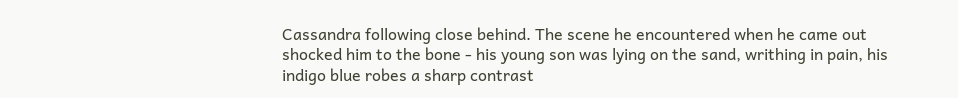Cassandra following close behind. The scene he encountered when he came out shocked him to the bone - his young son was lying on the sand, writhing in pain, his indigo blue robes a sharp contrast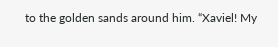to the golden sands around him. “Xaviel! My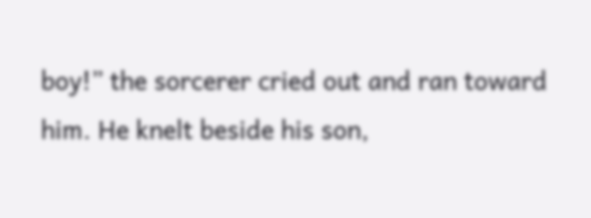boy!” the sorcerer cried out and ran toward him. He knelt beside his son,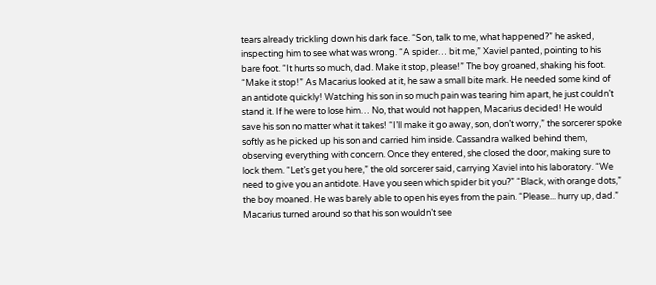tears already trickling down his dark face. “Son, talk to me, what happened?” he asked, inspecting him to see what was wrong. “A spider… bit me,” Xaviel panted, pointing to his bare foot. “It hurts so much, dad. Make it stop, please!” The boy groaned, shaking his foot. “Make it stop!” As Macarius looked at it, he saw a small bite mark. He needed some kind of an antidote quickly! Watching his son in so much pain was tearing him apart, he just couldn’t stand it. If he were to lose him… No, that would not happen, Macarius decided! He would save his son no matter what it takes! “I’ll make it go away, son, don’t worry,” the sorcerer spoke softly as he picked up his son and carried him inside. Cassandra walked behind them, observing everything with concern. Once they entered, she closed the door, making sure to lock them. “Let’s get you here,” the old sorcerer said, carrying Xaviel into his laboratory. “We need to give you an antidote. Have you seen which spider bit you?” “Black, with orange dots,” the boy moaned. He was barely able to open his eyes from the pain. “Please... hurry up, dad.” Macarius turned around so that his son wouldn’t see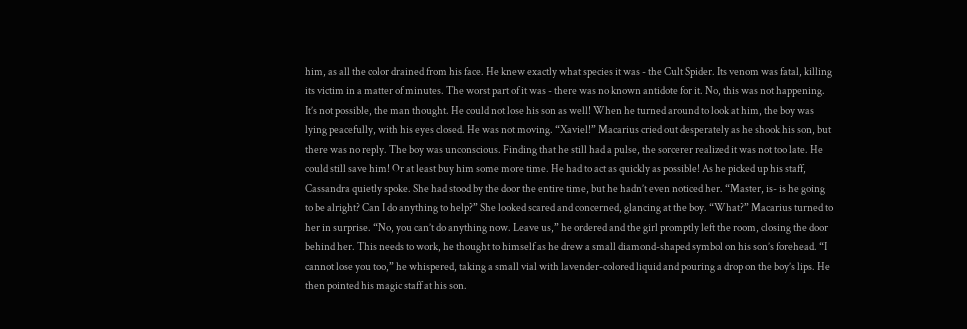him, as all the color drained from his face. He knew exactly what species it was - the Cult Spider. Its venom was fatal, killing its victim in a matter of minutes. The worst part of it was - there was no known antidote for it. No, this was not happening. It’s not possible, the man thought. He could not lose his son as well! When he turned around to look at him, the boy was lying peacefully, with his eyes closed. He was not moving. “Xaviel!” Macarius cried out desperately as he shook his son, but there was no reply. The boy was unconscious. Finding that he still had a pulse, the sorcerer realized it was not too late. He could still save him! Or at least buy him some more time. He had to act as quickly as possible! As he picked up his staff, Cassandra quietly spoke. She had stood by the door the entire time, but he hadn’t even noticed her. “Master, is- is he going to be alright? Can I do anything to help?” She looked scared and concerned, glancing at the boy. “What?” Macarius turned to her in surprise. “No, you can’t do anything now. Leave us,” he ordered and the girl promptly left the room, closing the door behind her. This needs to work, he thought to himself as he drew a small diamond-shaped symbol on his son’s forehead. “I cannot lose you too,” he whispered, taking a small vial with lavender-colored liquid and pouring a drop on the boy’s lips. He then pointed his magic staff at his son.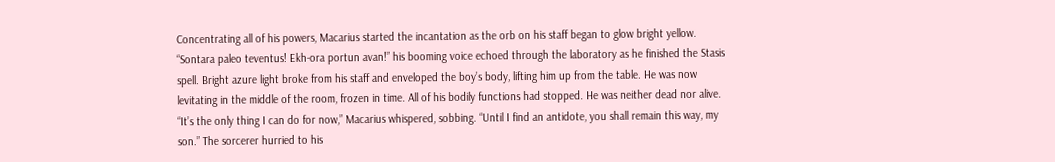Concentrating all of his powers, Macarius started the incantation as the orb on his staff began to glow bright yellow. “Sontara paleo teventus! Ekh-ora portun avan!” his booming voice echoed through the laboratory as he finished the Stasis spell. Bright azure light broke from his staff and enveloped the boy’s body, lifting him up from the table. He was now levitating in the middle of the room, frozen in time. All of his bodily functions had stopped. He was neither dead nor alive. “It’s the only thing I can do for now,” Macarius whispered, sobbing. “Until I find an antidote, you shall remain this way, my son.” The sorcerer hurried to his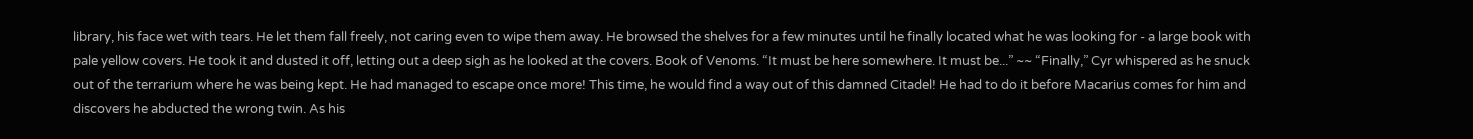library, his face wet with tears. He let them fall freely, not caring even to wipe them away. He browsed the shelves for a few minutes until he finally located what he was looking for - a large book with pale yellow covers. He took it and dusted it off, letting out a deep sigh as he looked at the covers. Book of Venoms. “It must be here somewhere. It must be...” ~~ “Finally,” Cyr whispered as he snuck out of the terrarium where he was being kept. He had managed to escape once more! This time, he would find a way out of this damned Citadel! He had to do it before Macarius comes for him and discovers he abducted the wrong twin. As his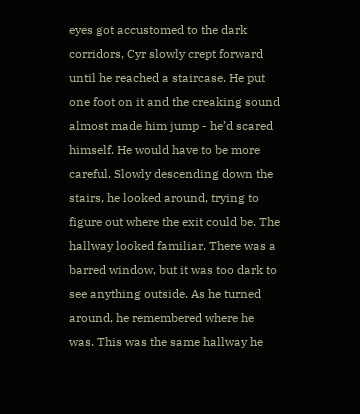eyes got accustomed to the dark corridors, Cyr slowly crept forward until he reached a staircase. He put one foot on it and the creaking sound almost made him jump - he’d scared himself. He would have to be more careful. Slowly descending down the stairs, he looked around, trying to figure out where the exit could be. The hallway looked familiar. There was a barred window, but it was too dark to see anything outside. As he turned around, he remembered where he was. This was the same hallway he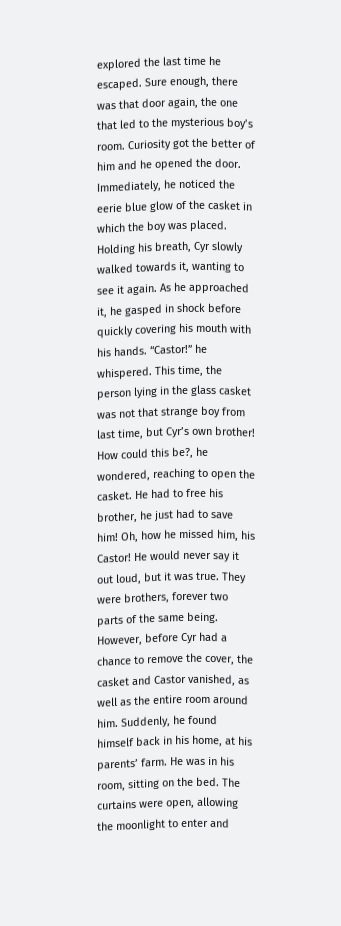explored the last time he escaped. Sure enough, there was that door again, the one that led to the mysterious boy’s room. Curiosity got the better of him and he opened the door. Immediately, he noticed the eerie blue glow of the casket in which the boy was placed. Holding his breath, Cyr slowly walked towards it, wanting to see it again. As he approached it, he gasped in shock before quickly covering his mouth with his hands. “Castor!” he whispered. This time, the person lying in the glass casket was not that strange boy from last time, but Cyr’s own brother! How could this be?, he wondered, reaching to open the casket. He had to free his brother, he just had to save him! Oh, how he missed him, his Castor! He would never say it out loud, but it was true. They were brothers, forever two parts of the same being. However, before Cyr had a chance to remove the cover, the casket and Castor vanished, as well as the entire room around him. Suddenly, he found himself back in his home, at his parents’ farm. He was in his room, sitting on the bed. The curtains were open, allowing the moonlight to enter and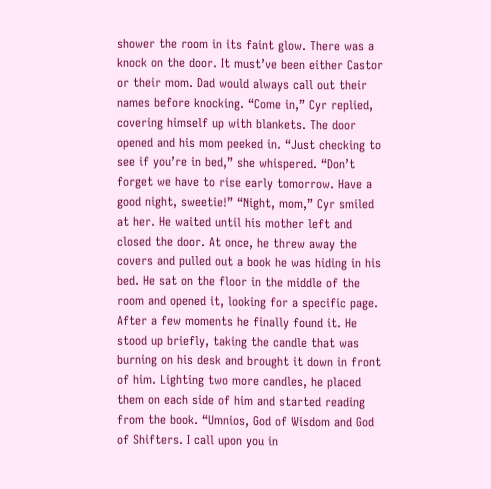shower the room in its faint glow. There was a knock on the door. It must’ve been either Castor or their mom. Dad would always call out their names before knocking. “Come in,” Cyr replied, covering himself up with blankets. The door opened and his mom peeked in. “Just checking to see if you’re in bed,” she whispered. “Don’t forget we have to rise early tomorrow. Have a good night, sweetie!” “Night, mom,” Cyr smiled at her. He waited until his mother left and closed the door. At once, he threw away the covers and pulled out a book he was hiding in his bed. He sat on the floor in the middle of the room and opened it, looking for a specific page. After a few moments he finally found it. He stood up briefly, taking the candle that was burning on his desk and brought it down in front of him. Lighting two more candles, he placed them on each side of him and started reading from the book. “Umnios, God of Wisdom and God of Shifters. I call upon you in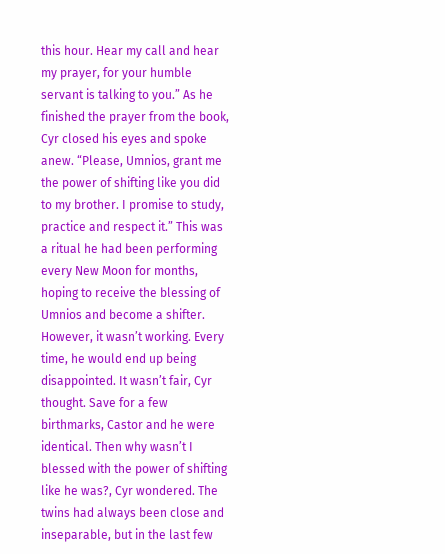this hour. Hear my call and hear my prayer, for your humble servant is talking to you.” As he finished the prayer from the book, Cyr closed his eyes and spoke anew. “Please, Umnios, grant me the power of shifting like you did to my brother. I promise to study, practice and respect it.” This was a ritual he had been performing every New Moon for months, hoping to receive the blessing of Umnios and become a shifter. However, it wasn’t working. Every time, he would end up being disappointed. It wasn’t fair, Cyr thought. Save for a few birthmarks, Castor and he were identical. Then why wasn’t I blessed with the power of shifting like he was?, Cyr wondered. The twins had always been close and inseparable, but in the last few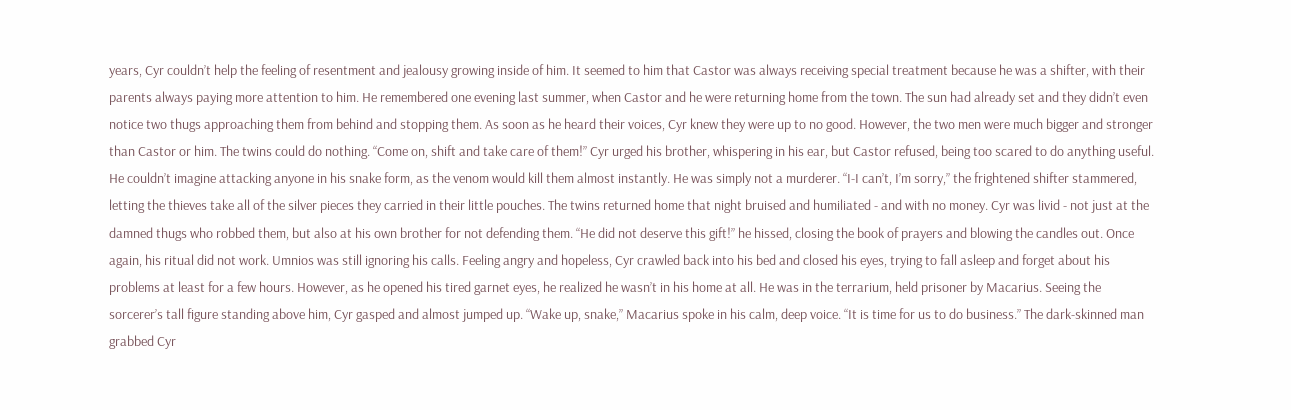years, Cyr couldn’t help the feeling of resentment and jealousy growing inside of him. It seemed to him that Castor was always receiving special treatment because he was a shifter, with their parents always paying more attention to him. He remembered one evening last summer, when Castor and he were returning home from the town. The sun had already set and they didn’t even notice two thugs approaching them from behind and stopping them. As soon as he heard their voices, Cyr knew they were up to no good. However, the two men were much bigger and stronger than Castor or him. The twins could do nothing. “Come on, shift and take care of them!” Cyr urged his brother, whispering in his ear, but Castor refused, being too scared to do anything useful. He couldn’t imagine attacking anyone in his snake form, as the venom would kill them almost instantly. He was simply not a murderer. “I-I can’t, I’m sorry,” the frightened shifter stammered, letting the thieves take all of the silver pieces they carried in their little pouches. The twins returned home that night bruised and humiliated - and with no money. Cyr was livid - not just at the damned thugs who robbed them, but also at his own brother for not defending them. “He did not deserve this gift!” he hissed, closing the book of prayers and blowing the candles out. Once again, his ritual did not work. Umnios was still ignoring his calls. Feeling angry and hopeless, Cyr crawled back into his bed and closed his eyes, trying to fall asleep and forget about his problems at least for a few hours. However, as he opened his tired garnet eyes, he realized he wasn’t in his home at all. He was in the terrarium, held prisoner by Macarius. Seeing the sorcerer’s tall figure standing above him, Cyr gasped and almost jumped up. “Wake up, snake,” Macarius spoke in his calm, deep voice. “It is time for us to do business.” The dark-skinned man grabbed Cyr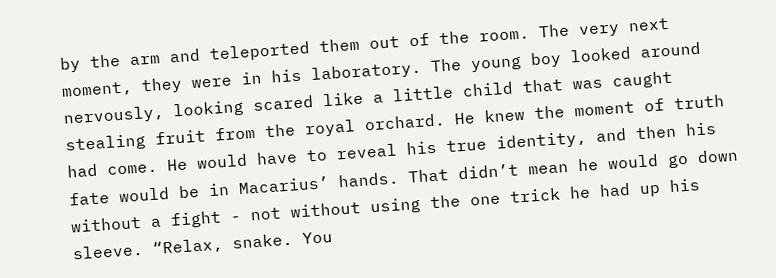by the arm and teleported them out of the room. The very next moment, they were in his laboratory. The young boy looked around nervously, looking scared like a little child that was caught stealing fruit from the royal orchard. He knew the moment of truth had come. He would have to reveal his true identity, and then his fate would be in Macarius’ hands. That didn’t mean he would go down without a fight - not without using the one trick he had up his sleeve. “Relax, snake. You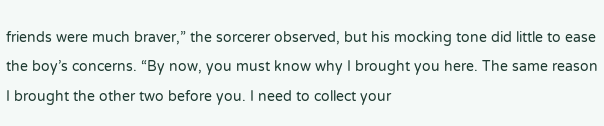friends were much braver,” the sorcerer observed, but his mocking tone did little to ease the boy’s concerns. “By now, you must know why I brought you here. The same reason I brought the other two before you. I need to collect your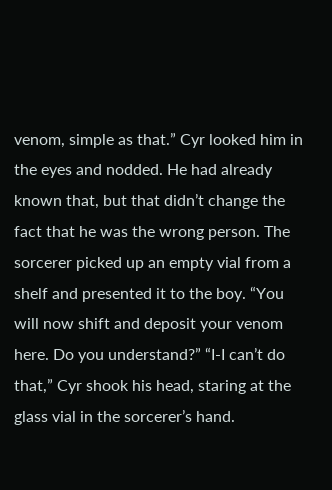venom, simple as that.” Cyr looked him in the eyes and nodded. He had already known that, but that didn’t change the fact that he was the wrong person. The sorcerer picked up an empty vial from a shelf and presented it to the boy. “You will now shift and deposit your venom here. Do you understand?” “I-I can’t do that,” Cyr shook his head, staring at the glass vial in the sorcerer’s hand.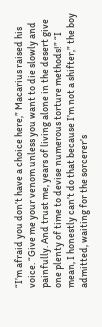“I’m afraid you don’t have a choice here,” Macarius raised his voice. “Give me your venom unless you want to die slowly and painfully. And trust me, years of living alone in the desert give one plenty of time to devise numerous torture methods!” “I mean, I honestly can’t do that because I’m not a shifter,” the boy admitted, waiting for the sorcerer’s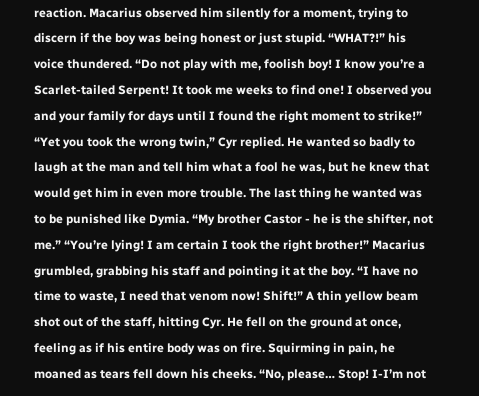reaction. Macarius observed him silently for a moment, trying to discern if the boy was being honest or just stupid. “WHAT?!” his voice thundered. “Do not play with me, foolish boy! I know you’re a Scarlet-tailed Serpent! It took me weeks to find one! I observed you and your family for days until I found the right moment to strike!” “Yet you took the wrong twin,” Cyr replied. He wanted so badly to laugh at the man and tell him what a fool he was, but he knew that would get him in even more trouble. The last thing he wanted was to be punished like Dymia. “My brother Castor - he is the shifter, not me.” “You’re lying! I am certain I took the right brother!” Macarius grumbled, grabbing his staff and pointing it at the boy. “I have no time to waste, I need that venom now! Shift!” A thin yellow beam shot out of the staff, hitting Cyr. He fell on the ground at once, feeling as if his entire body was on fire. Squirming in pain, he moaned as tears fell down his cheeks. “No, please… Stop! I-I’m not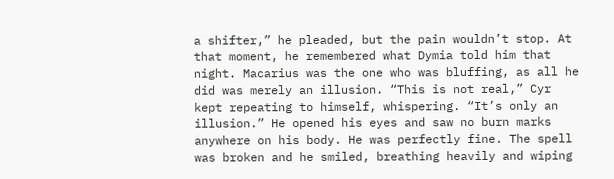a shifter,” he pleaded, but the pain wouldn’t stop. At that moment, he remembered what Dymia told him that night. Macarius was the one who was bluffing, as all he did was merely an illusion. “This is not real,” Cyr kept repeating to himself, whispering. “It’s only an illusion.” He opened his eyes and saw no burn marks anywhere on his body. He was perfectly fine. The spell was broken and he smiled, breathing heavily and wiping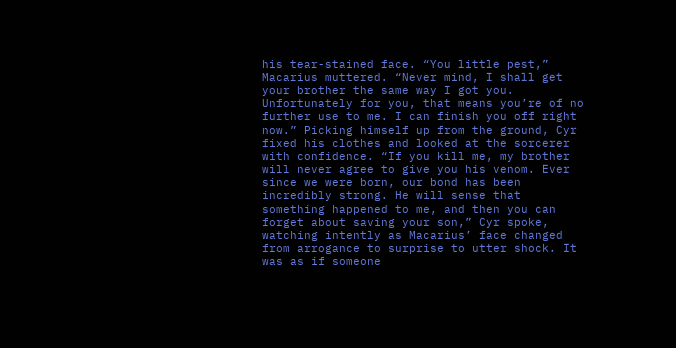his tear-stained face. “You little pest,” Macarius muttered. “Never mind, I shall get your brother the same way I got you. Unfortunately for you, that means you’re of no further use to me. I can finish you off right now.” Picking himself up from the ground, Cyr fixed his clothes and looked at the sorcerer with confidence. “If you kill me, my brother will never agree to give you his venom. Ever since we were born, our bond has been incredibly strong. He will sense that something happened to me, and then you can forget about saving your son,” Cyr spoke, watching intently as Macarius’ face changed from arrogance to surprise to utter shock. It was as if someone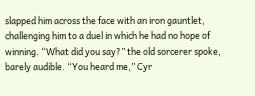slapped him across the face with an iron gauntlet, challenging him to a duel in which he had no hope of winning. “What did you say?” the old sorcerer spoke, barely audible. “You heard me,” Cyr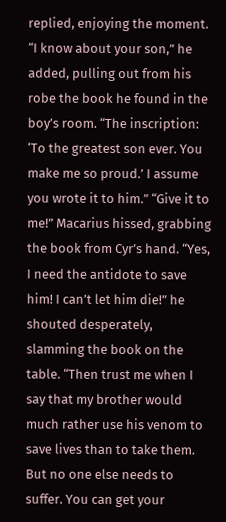replied, enjoying the moment. “I know about your son,” he added, pulling out from his robe the book he found in the boy’s room. “The inscription: ‘To the greatest son ever. You make me so proud.’ I assume you wrote it to him.” “Give it to me!” Macarius hissed, grabbing the book from Cyr’s hand. “Yes, I need the antidote to save him! I can’t let him die!” he shouted desperately, slamming the book on the table. “Then trust me when I say that my brother would much rather use his venom to save lives than to take them. But no one else needs to suffer. You can get your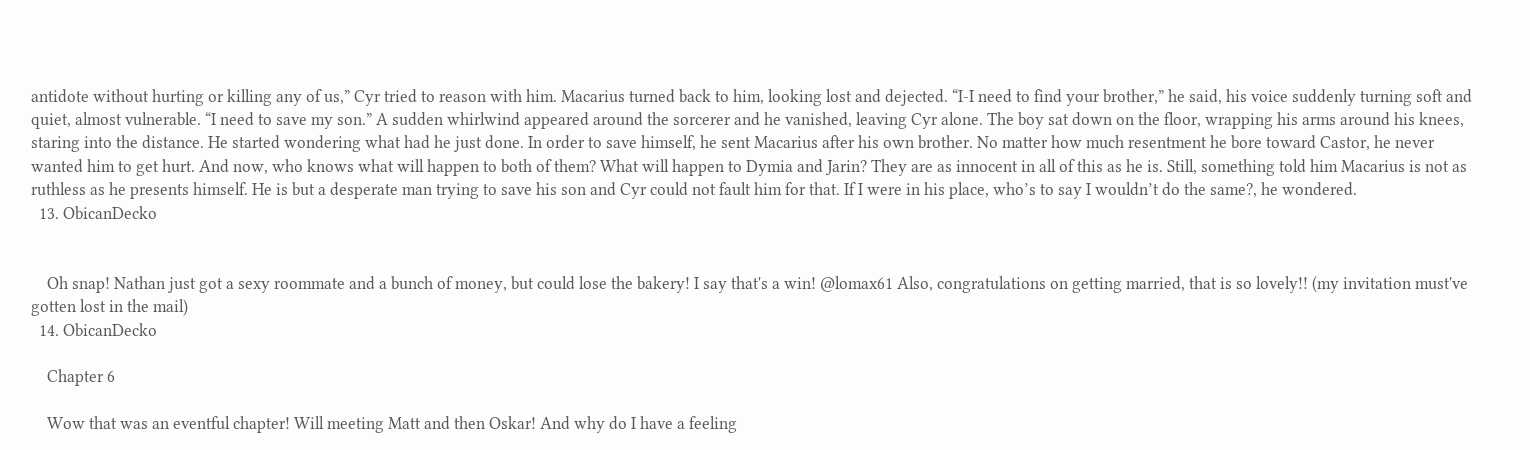antidote without hurting or killing any of us,” Cyr tried to reason with him. Macarius turned back to him, looking lost and dejected. “I-I need to find your brother,” he said, his voice suddenly turning soft and quiet, almost vulnerable. “I need to save my son.” A sudden whirlwind appeared around the sorcerer and he vanished, leaving Cyr alone. The boy sat down on the floor, wrapping his arms around his knees, staring into the distance. He started wondering what had he just done. In order to save himself, he sent Macarius after his own brother. No matter how much resentment he bore toward Castor, he never wanted him to get hurt. And now, who knows what will happen to both of them? What will happen to Dymia and Jarin? They are as innocent in all of this as he is. Still, something told him Macarius is not as ruthless as he presents himself. He is but a desperate man trying to save his son and Cyr could not fault him for that. If I were in his place, who’s to say I wouldn’t do the same?, he wondered.
  13. ObicanDecko


    Oh snap! Nathan just got a sexy roommate and a bunch of money, but could lose the bakery! I say that's a win! @lomax61 Also, congratulations on getting married, that is so lovely!! (my invitation must've gotten lost in the mail)
  14. ObicanDecko

    Chapter 6

    Wow that was an eventful chapter! Will meeting Matt and then Oskar! And why do I have a feeling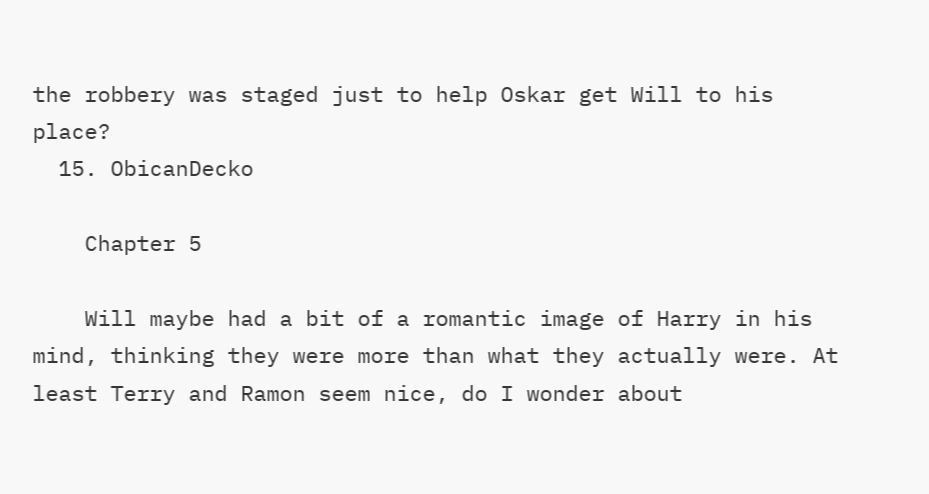the robbery was staged just to help Oskar get Will to his place?
  15. ObicanDecko

    Chapter 5

    Will maybe had a bit of a romantic image of Harry in his mind, thinking they were more than what they actually were. At least Terry and Ramon seem nice, do I wonder about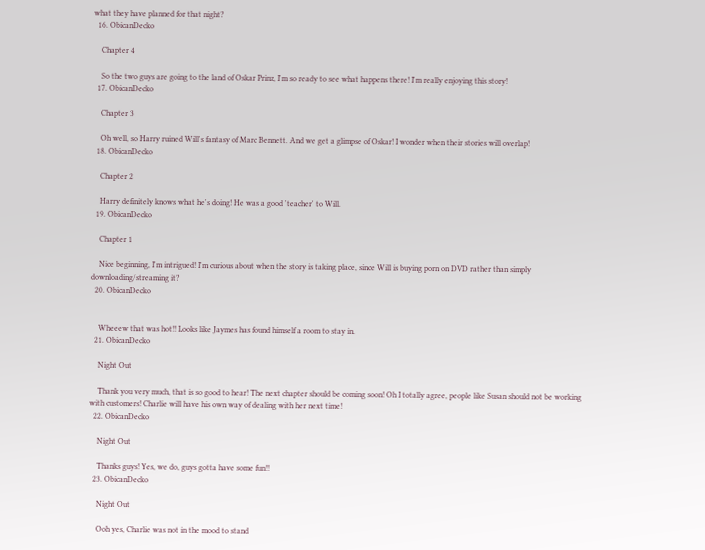what they have planned for that night?
  16. ObicanDecko

    Chapter 4

    So the two guys are going to the land of Oskar Prinz, I'm so ready to see what happens there! I'm really enjoying this story!
  17. ObicanDecko

    Chapter 3

    Oh well, so Harry ruined Will's fantasy of Marc Bennett. And we get a glimpse of Oskar! I wonder when their stories will overlap!
  18. ObicanDecko

    Chapter 2

    Harry definitely knows what he's doing! He was a good 'teacher' to Will.
  19. ObicanDecko

    Chapter 1

    Nice beginning, I'm intrigued! I'm curious about when the story is taking place, since Will is buying porn on DVD rather than simply downloading/streaming it?
  20. ObicanDecko


    Wheeew that was hot!! Looks like Jaymes has found himself a room to stay in.
  21. ObicanDecko

    Night Out

    Thank you very much, that is so good to hear! The next chapter should be coming soon! Oh I totally agree, people like Susan should not be working with customers! Charlie will have his own way of dealing with her next time!
  22. ObicanDecko

    Night Out

    Thanks guys! Yes, we do, guys gotta have some fun!!
  23. ObicanDecko

    Night Out

    Ooh yes, Charlie was not in the mood to stand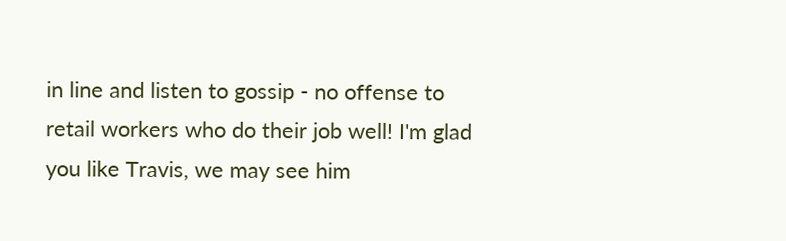in line and listen to gossip - no offense to retail workers who do their job well! I'm glad you like Travis, we may see him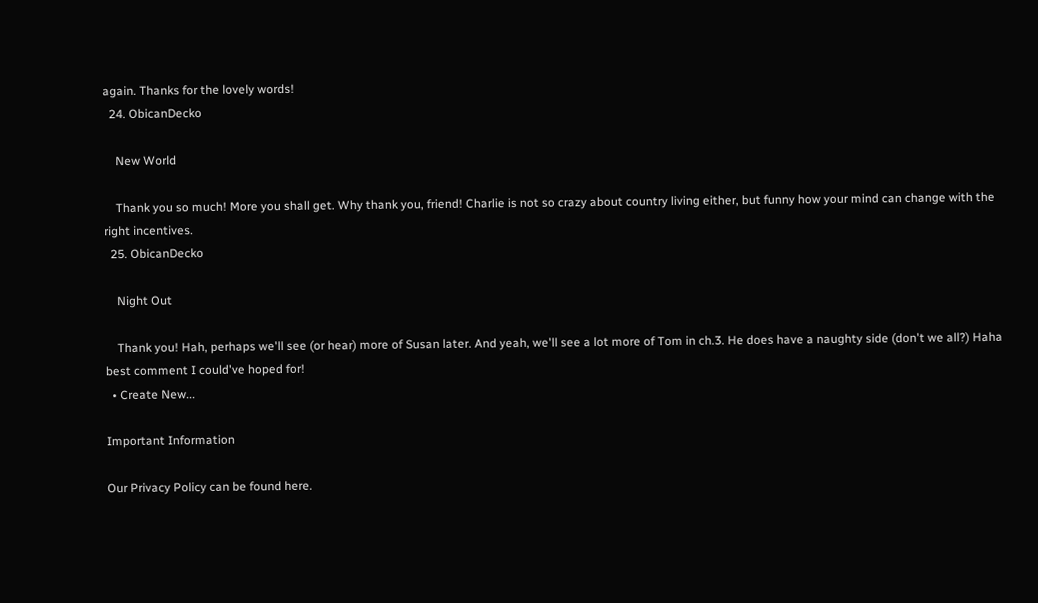again. Thanks for the lovely words!
  24. ObicanDecko

    New World

    Thank you so much! More you shall get. Why thank you, friend! Charlie is not so crazy about country living either, but funny how your mind can change with the right incentives.
  25. ObicanDecko

    Night Out

    Thank you! Hah, perhaps we'll see (or hear) more of Susan later. And yeah, we'll see a lot more of Tom in ch.3. He does have a naughty side (don't we all?) Haha best comment I could've hoped for!
  • Create New...

Important Information

Our Privacy Policy can be found here.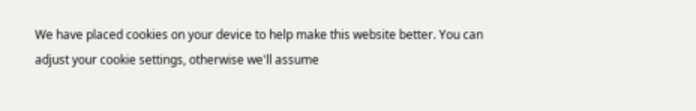We have placed cookies on your device to help make this website better. You can adjust your cookie settings, otherwise we'll assume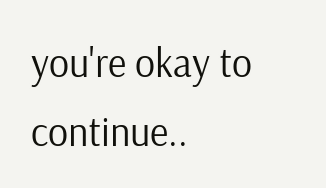you're okay to continue..